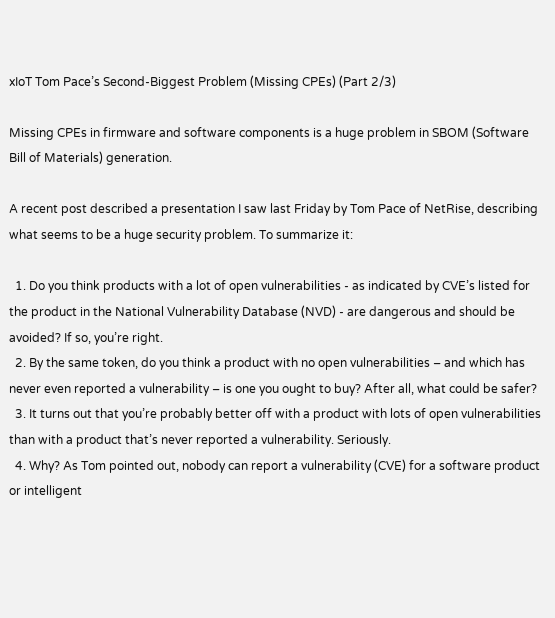xIoT Tom Pace’s Second-Biggest Problem (Missing CPEs) (Part 2/3)

Missing CPEs in firmware and software components is a huge problem in SBOM (Software Bill of Materials) generation.

A recent post described a presentation I saw last Friday by Tom Pace of NetRise, describing what seems to be a huge security problem. To summarize it:

  1. Do you think products with a lot of open vulnerabilities - as indicated by CVE’s listed for the product in the National Vulnerability Database (NVD) - are dangerous and should be avoided? If so, you’re right.
  2. By the same token, do you think a product with no open vulnerabilities – and which has never even reported a vulnerability – is one you ought to buy? After all, what could be safer?
  3. It turns out that you’re probably better off with a product with lots of open vulnerabilities than with a product that’s never reported a vulnerability. Seriously.
  4. Why? As Tom pointed out, nobody can report a vulnerability (CVE) for a software product or intelligent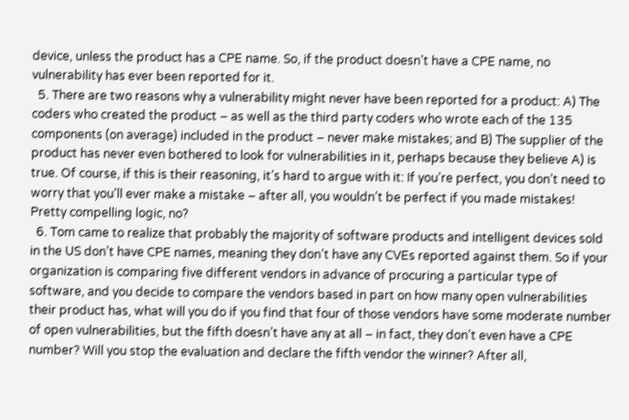device, unless the product has a CPE name. So, if the product doesn’t have a CPE name, no vulnerability has ever been reported for it.
  5. There are two reasons why a vulnerability might never have been reported for a product: A) The coders who created the product – as well as the third party coders who wrote each of the 135 components (on average) included in the product – never make mistakes; and B) The supplier of the product has never even bothered to look for vulnerabilities in it, perhaps because they believe A) is true. Of course, if this is their reasoning, it’s hard to argue with it: If you’re perfect, you don’t need to worry that you’ll ever make a mistake – after all, you wouldn’t be perfect if you made mistakes! Pretty compelling logic, no?
  6. Tom came to realize that probably the majority of software products and intelligent devices sold in the US don’t have CPE names, meaning they don’t have any CVEs reported against them. So if your organization is comparing five different vendors in advance of procuring a particular type of software, and you decide to compare the vendors based in part on how many open vulnerabilities their product has, what will you do if you find that four of those vendors have some moderate number of open vulnerabilities, but the fifth doesn’t have any at all – in fact, they don’t even have a CPE number? Will you stop the evaluation and declare the fifth vendor the winner? After all,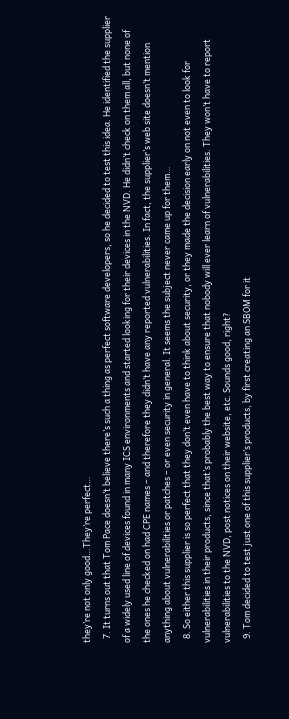they’re not only good…They’re perfect…
  7. It turns out that Tom Pace doesn’t believe there’s such a thing as perfect software developers, so he decided to test this idea. He identified the supplier of a widely used line of devices found in many ICS environments and started looking for their devices in the NVD. He didn’t check on them all, but none of the ones he checked on had CPE names – and therefore they didn’t have any reported vulnerabilities. In fact, the supplier’s web site doesn’t mention anything about vulnerabilities or patches – or even security in general. It seems the subject never came up for them…
  8. So either this supplier is so perfect that they don’t even have to think about security, or they made the decision early on not even to look for vulnerabilities in their products, since that’s probably the best way to ensure that nobody will ever learn of vulnerabilities. They won’t have to report vulnerabilities to the NVD, post notices on their website, etc. Sounds good, right?
  9. Tom decided to test just one of this supplier’s products, by first creating an SBOM for it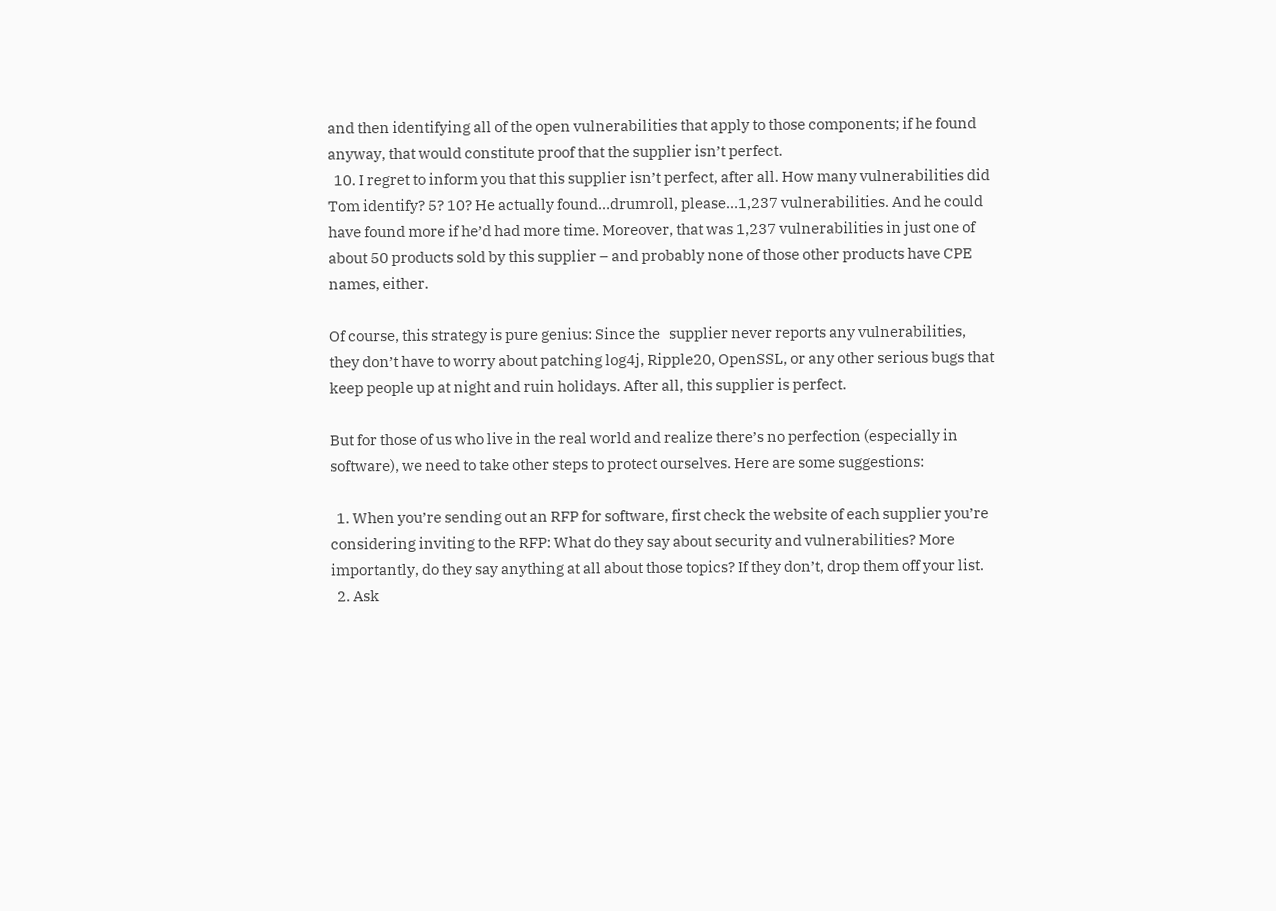and then identifying all of the open vulnerabilities that apply to those components; if he found anyway, that would constitute proof that the supplier isn’t perfect.
  10. I regret to inform you that this supplier isn’t perfect, after all. How many vulnerabilities did Tom identify? 5? 10? He actually found…drumroll, please…1,237 vulnerabilities. And he could have found more if he’d had more time. Moreover, that was 1,237 vulnerabilities in just one of about 50 products sold by this supplier – and probably none of those other products have CPE names, either.

Of course, this strategy is pure genius: Since the   supplier never reports any vulnerabilities, they don’t have to worry about patching log4j, Ripple20, OpenSSL, or any other serious bugs that keep people up at night and ruin holidays. After all, this supplier is perfect.

But for those of us who live in the real world and realize there’s no perfection (especially in software), we need to take other steps to protect ourselves. Here are some suggestions:

  1. When you’re sending out an RFP for software, first check the website of each supplier you’re considering inviting to the RFP: What do they say about security and vulnerabilities? More importantly, do they say anything at all about those topics? If they don’t, drop them off your list.
  2. Ask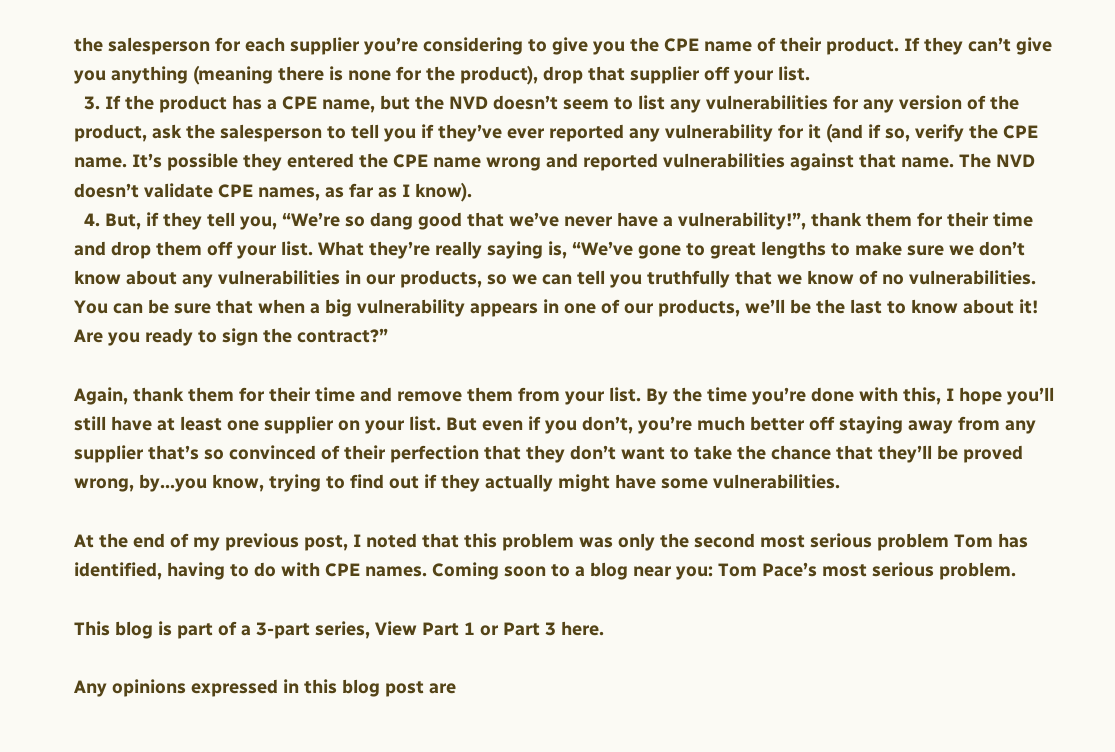the salesperson for each supplier you’re considering to give you the CPE name of their product. If they can’t give you anything (meaning there is none for the product), drop that supplier off your list.
  3. If the product has a CPE name, but the NVD doesn’t seem to list any vulnerabilities for any version of the product, ask the salesperson to tell you if they’ve ever reported any vulnerability for it (and if so, verify the CPE name. It’s possible they entered the CPE name wrong and reported vulnerabilities against that name. The NVD doesn’t validate CPE names, as far as I know).
  4. But, if they tell you, “We’re so dang good that we’ve never have a vulnerability!”, thank them for their time and drop them off your list. What they’re really saying is, “We’ve gone to great lengths to make sure we don’t know about any vulnerabilities in our products, so we can tell you truthfully that we know of no vulnerabilities. You can be sure that when a big vulnerability appears in one of our products, we’ll be the last to know about it! Are you ready to sign the contract?”

Again, thank them for their time and remove them from your list. By the time you’re done with this, I hope you’ll still have at least one supplier on your list. But even if you don’t, you’re much better off staying away from any supplier that’s so convinced of their perfection that they don’t want to take the chance that they’ll be proved wrong, by…you know, trying to find out if they actually might have some vulnerabilities.

At the end of my previous post, I noted that this problem was only the second most serious problem Tom has identified, having to do with CPE names. Coming soon to a blog near you: Tom Pace’s most serious problem.

This blog is part of a 3-part series, View Part 1 or Part 3 here.

Any opinions expressed in this blog post are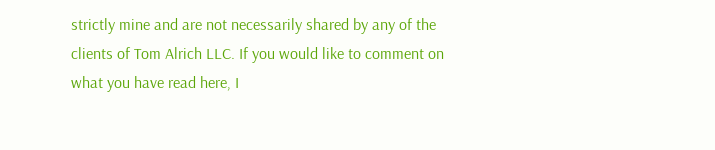strictly mine and are not necessarily shared by any of the clients of Tom Alrich LLC. If you would like to comment on what you have read here, I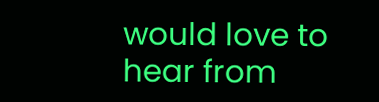would love to hear from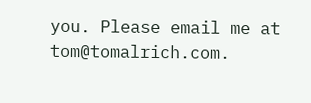you. Please email me at tom@tomalrich.com.